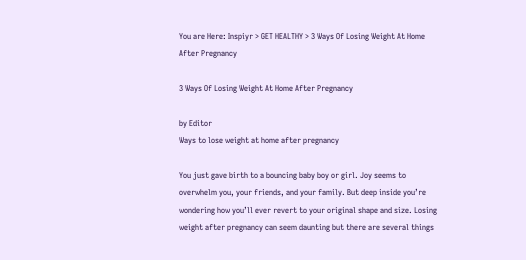You are Here: Inspiyr > GET HEALTHY > 3 Ways Of Losing Weight At Home After Pregnancy

3 Ways Of Losing Weight At Home After Pregnancy

by Editor
Ways to lose weight at home after pregnancy

You just gave birth to a bouncing baby boy or girl. Joy seems to overwhelm you, your friends, and your family. But deep inside you’re wondering how you’ll ever revert to your original shape and size. Losing weight after pregnancy can seem daunting but there are several things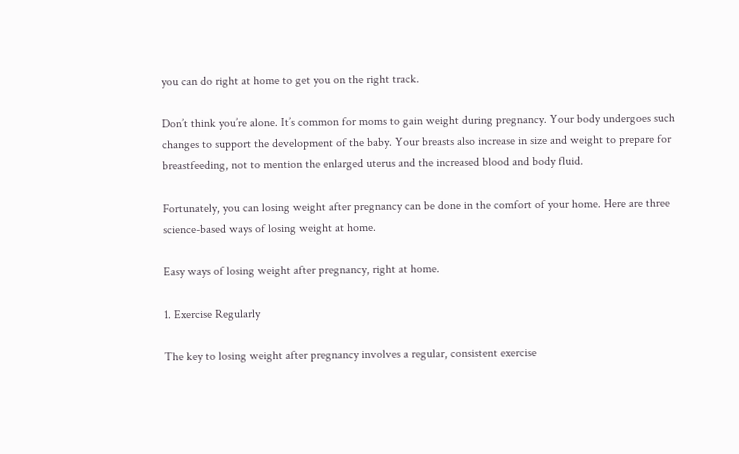you can do right at home to get you on the right track.

Don’t think you’re alone. It’s common for moms to gain weight during pregnancy. Your body undergoes such changes to support the development of the baby. Your breasts also increase in size and weight to prepare for breastfeeding, not to mention the enlarged uterus and the increased blood and body fluid.

Fortunately, you can losing weight after pregnancy can be done in the comfort of your home. Here are three science-based ways of losing weight at home.

Easy ways of losing weight after pregnancy, right at home.

1. Exercise Regularly

The key to losing weight after pregnancy involves a regular, consistent exercise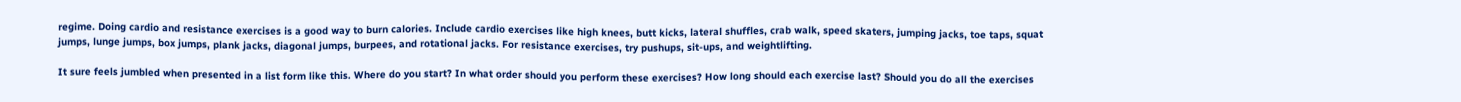regime. Doing cardio and resistance exercises is a good way to burn calories. Include cardio exercises like high knees, butt kicks, lateral shuffles, crab walk, speed skaters, jumping jacks, toe taps, squat jumps, lunge jumps, box jumps, plank jacks, diagonal jumps, burpees, and rotational jacks. For resistance exercises, try pushups, sit-ups, and weightlifting.

It sure feels jumbled when presented in a list form like this. Where do you start? In what order should you perform these exercises? How long should each exercise last? Should you do all the exercises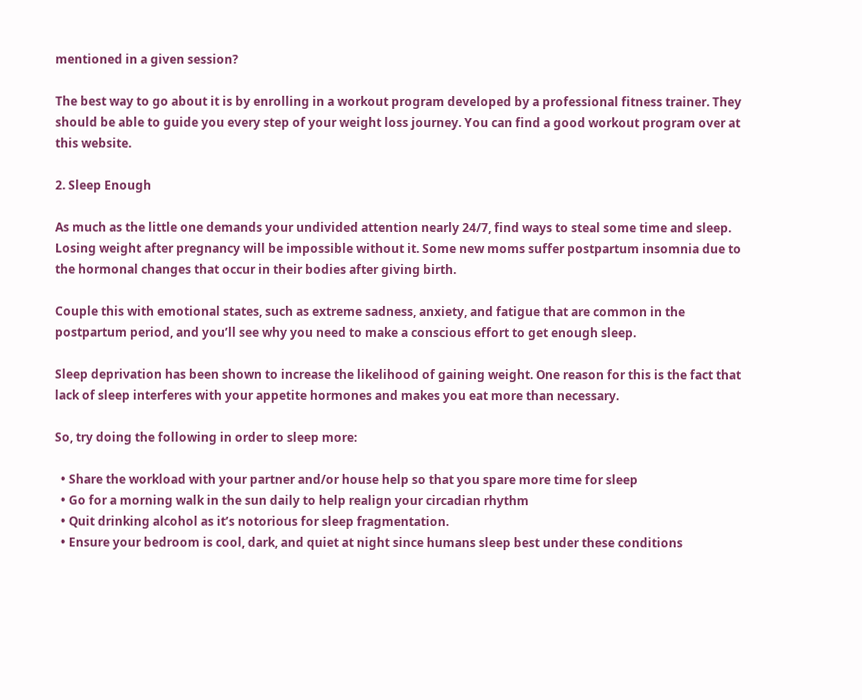mentioned in a given session?

The best way to go about it is by enrolling in a workout program developed by a professional fitness trainer. They should be able to guide you every step of your weight loss journey. You can find a good workout program over at this website.

2. Sleep Enough

As much as the little one demands your undivided attention nearly 24/7, find ways to steal some time and sleep. Losing weight after pregnancy will be impossible without it. Some new moms suffer postpartum insomnia due to the hormonal changes that occur in their bodies after giving birth.

Couple this with emotional states, such as extreme sadness, anxiety, and fatigue that are common in the postpartum period, and you’ll see why you need to make a conscious effort to get enough sleep.

Sleep deprivation has been shown to increase the likelihood of gaining weight. One reason for this is the fact that lack of sleep interferes with your appetite hormones and makes you eat more than necessary.

So, try doing the following in order to sleep more:

  • Share the workload with your partner and/or house help so that you spare more time for sleep
  • Go for a morning walk in the sun daily to help realign your circadian rhythm
  • Quit drinking alcohol as it’s notorious for sleep fragmentation.
  • Ensure your bedroom is cool, dark, and quiet at night since humans sleep best under these conditions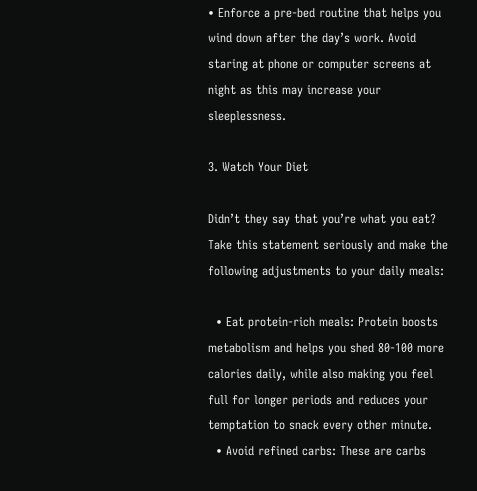• Enforce a pre-bed routine that helps you wind down after the day’s work. Avoid staring at phone or computer screens at night as this may increase your sleeplessness.

3. Watch Your Diet

Didn’t they say that you’re what you eat? Take this statement seriously and make the following adjustments to your daily meals:

  • Eat protein-rich meals: Protein boosts metabolism and helps you shed 80-100 more calories daily, while also making you feel full for longer periods and reduces your temptation to snack every other minute.
  • Avoid refined carbs: These are carbs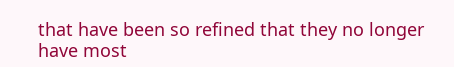that have been so refined that they no longer have most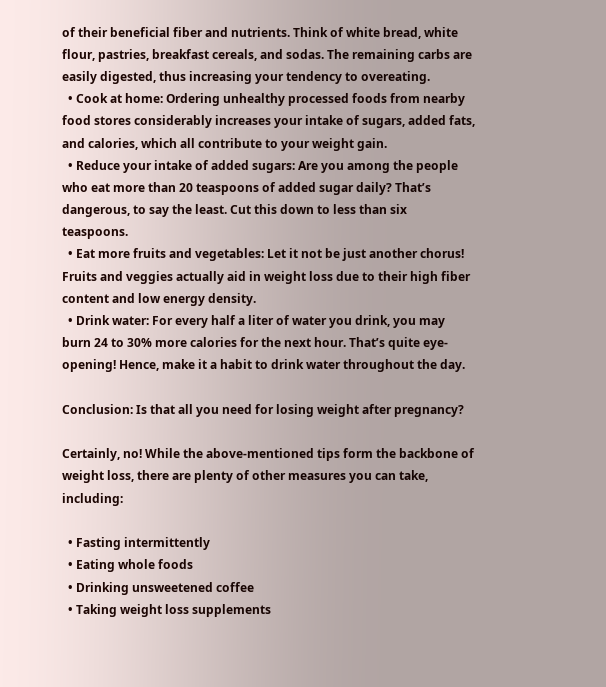of their beneficial fiber and nutrients. Think of white bread, white flour, pastries, breakfast cereals, and sodas. The remaining carbs are easily digested, thus increasing your tendency to overeating.
  • Cook at home: Ordering unhealthy processed foods from nearby food stores considerably increases your intake of sugars, added fats, and calories, which all contribute to your weight gain.
  • Reduce your intake of added sugars: Are you among the people who eat more than 20 teaspoons of added sugar daily? That’s dangerous, to say the least. Cut this down to less than six teaspoons.
  • Eat more fruits and vegetables: Let it not be just another chorus! Fruits and veggies actually aid in weight loss due to their high fiber content and low energy density.
  • Drink water: For every half a liter of water you drink, you may burn 24 to 30% more calories for the next hour. That’s quite eye-opening! Hence, make it a habit to drink water throughout the day.

Conclusion: Is that all you need for losing weight after pregnancy?

Certainly, no! While the above-mentioned tips form the backbone of weight loss, there are plenty of other measures you can take, including:

  • Fasting intermittently
  • Eating whole foods
  • Drinking unsweetened coffee
  • Taking weight loss supplements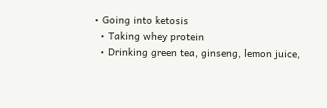• Going into ketosis
  • Taking whey protein
  • Drinking green tea, ginseng, lemon juice,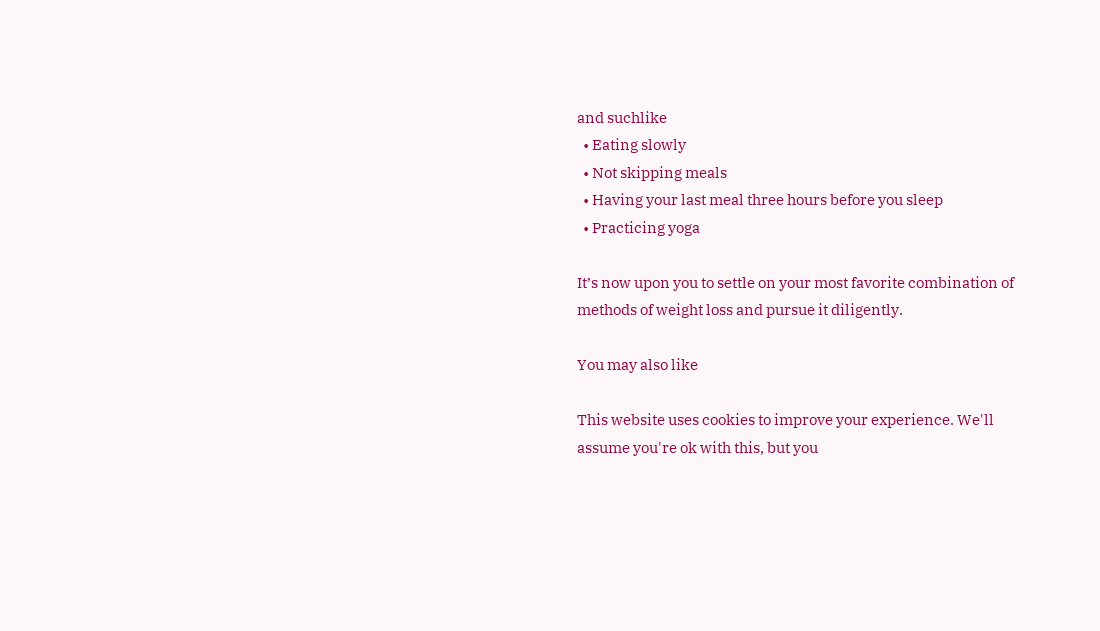and suchlike
  • Eating slowly
  • Not skipping meals
  • Having your last meal three hours before you sleep
  • Practicing yoga

It’s now upon you to settle on your most favorite combination of methods of weight loss and pursue it diligently.

You may also like

This website uses cookies to improve your experience. We'll assume you're ok with this, but you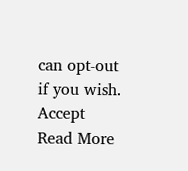can opt-out if you wish. Accept Read More